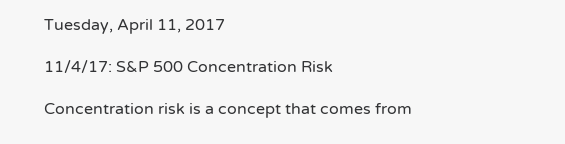Tuesday, April 11, 2017

11/4/17: S&P 500 Concentration Risk

Concentration risk is a concept that comes from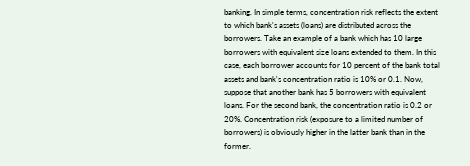banking. In simple terms, concentration risk reflects the extent to which bank's assets (loans) are distributed across the borrowers. Take an example of a bank which has 10 large borrowers with equivalent size loans extended to them. In this case, each borrower accounts for 10 percent of the bank total assets and bank's concentration ratio is 10% or 0.1. Now, suppose that another bank has 5 borrowers with equivalent loans. For the second bank, the concentration ratio is 0.2 or 20%. Concentration risk (exposure to a limited number of borrowers) is obviously higher in the latter bank than in the former.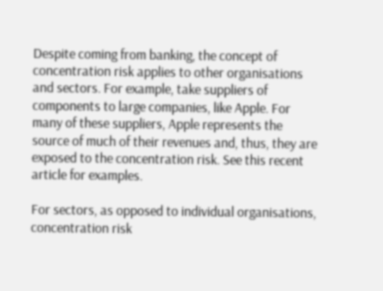Despite coming from banking, the concept of concentration risk applies to other organisations and sectors. For example, take suppliers of components to large companies, like Apple. For many of these suppliers, Apple represents the source of much of their revenues and, thus, they are exposed to the concentration risk. See this recent article for examples.

For sectors, as opposed to individual organisations, concentration risk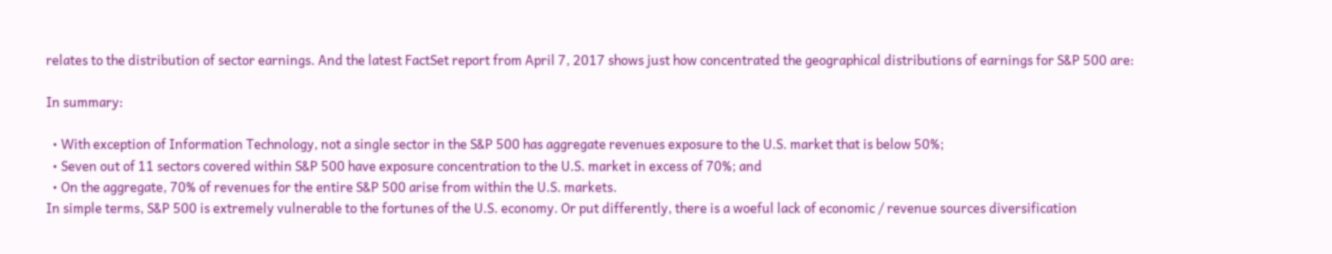relates to the distribution of sector earnings. And the latest FactSet report from April 7, 2017 shows just how concentrated the geographical distributions of earnings for S&P 500 are:

In summary:

  • With exception of Information Technology, not a single sector in the S&P 500 has aggregate revenues exposure to the U.S. market that is below 50%;
  • Seven out of 11 sectors covered within S&P 500 have exposure concentration to the U.S. market in excess of 70%; and
  • On the aggregate, 70% of revenues for the entire S&P 500 arise from within the U.S. markets.
In simple terms, S&P 500 is extremely vulnerable to the fortunes of the U.S. economy. Or put differently, there is a woeful lack of economic / revenue sources diversification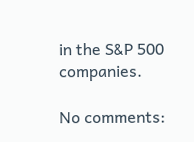in the S&P 500 companies.

No comments: